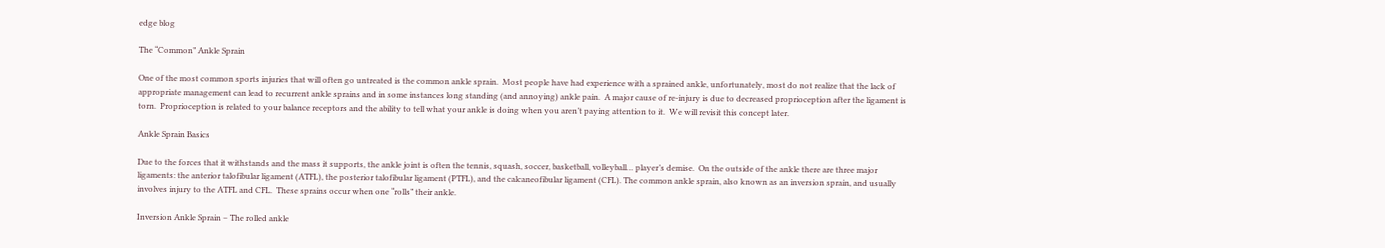edge blog

The “Common” Ankle Sprain

One of the most common sports injuries that will often go untreated is the common ankle sprain.  Most people have had experience with a sprained ankle, unfortunately, most do not realize that the lack of appropriate management can lead to recurrent ankle sprains and in some instances long standing (and annoying) ankle pain.  A major cause of re-injury is due to decreased proprioception after the ligament is torn.  Proprioception is related to your balance receptors and the ability to tell what your ankle is doing when you aren’t paying attention to it.  We will revisit this concept later.

Ankle Sprain Basics

Due to the forces that it withstands and the mass it supports, the ankle joint is often the tennis, squash, soccer, basketball, volleyball… player’s demise.  On the outside of the ankle there are three major ligaments: the anterior talofibular ligament (ATFL), the posterior talofibular ligament (PTFL), and the calcaneofibular ligament (CFL). The common ankle sprain, also known as an inversion sprain, and usually involves injury to the ATFL and CFL.  These sprains occur when one “rolls” their ankle.

Inversion Ankle Sprain – The rolled ankle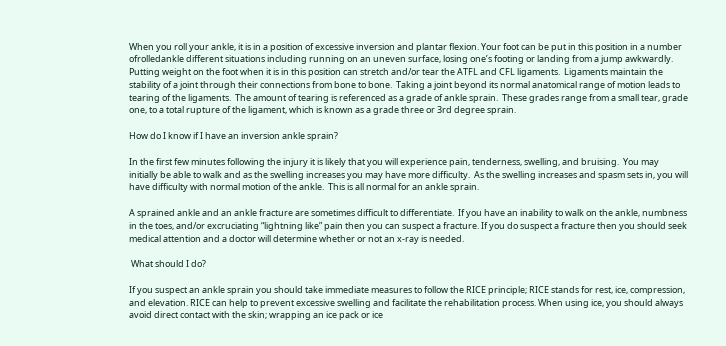When you roll your ankle, it is in a position of excessive inversion and plantar flexion. Your foot can be put in this position in a number ofrolledankle different situations including running on an uneven surface, losing one’s footing or landing from a jump awkwardly. Putting weight on the foot when it is in this position can stretch and/or tear the ATFL and CFL ligaments.  Ligaments maintain the stability of a joint through their connections from bone to bone.  Taking a joint beyond its normal anatomical range of motion leads to tearing of the ligaments.  The amount of tearing is referenced as a grade of ankle sprain.  These grades range from a small tear, grade one, to a total rupture of the ligament, which is known as a grade three or 3rd degree sprain.

How do I know if I have an inversion ankle sprain?

In the first few minutes following the injury it is likely that you will experience pain, tenderness, swelling, and bruising.  You may initially be able to walk and as the swelling increases you may have more difficulty.  As the swelling increases and spasm sets in, you will have difficulty with normal motion of the ankle.  This is all normal for an ankle sprain.

A sprained ankle and an ankle fracture are sometimes difficult to differentiate.  If you have an inability to walk on the ankle, numbness in the toes, and/or excruciating “lightning like” pain then you can suspect a fracture. If you do suspect a fracture then you should seek medical attention and a doctor will determine whether or not an x-ray is needed.

 What should I do?

If you suspect an ankle sprain you should take immediate measures to follow the RICE principle; RICE stands for rest, ice, compression, and elevation. RICE can help to prevent excessive swelling and facilitate the rehabilitation process. When using ice, you should always avoid direct contact with the skin; wrapping an ice pack or ice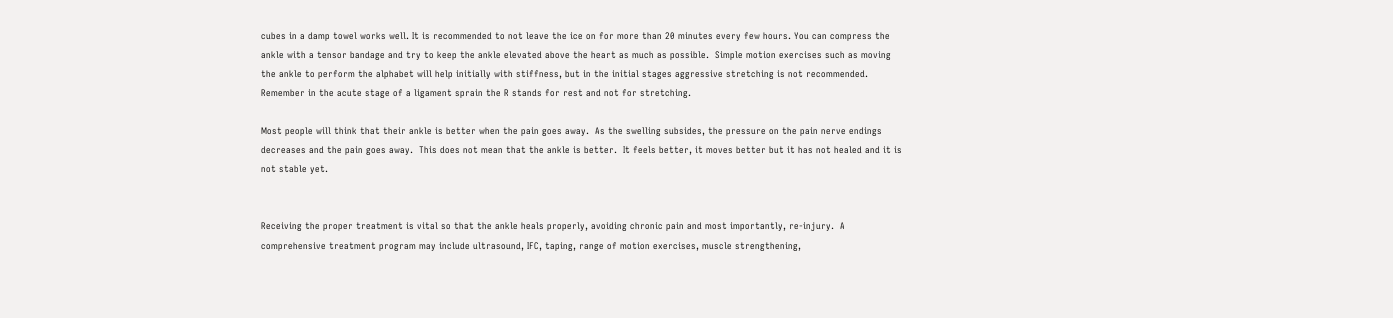cubes in a damp towel works well. It is recommended to not leave the ice on for more than 20 minutes every few hours. You can compress the ankle with a tensor bandage and try to keep the ankle elevated above the heart as much as possible.  Simple motion exercises such as moving the ankle to perform the alphabet will help initially with stiffness, but in the initial stages aggressive stretching is not recommended.  Remember in the acute stage of a ligament sprain the R stands for rest and not for stretching.

Most people will think that their ankle is better when the pain goes away.  As the swelling subsides, the pressure on the pain nerve endings decreases and the pain goes away.  This does not mean that the ankle is better.  It feels better, it moves better but it has not healed and it is not stable yet.


Receiving the proper treatment is vital so that the ankle heals properly, avoiding chronic pain and most importantly, re-injury.  A comprehensive treatment program may include ultrasound, IFC, taping, range of motion exercises, muscle strengthening,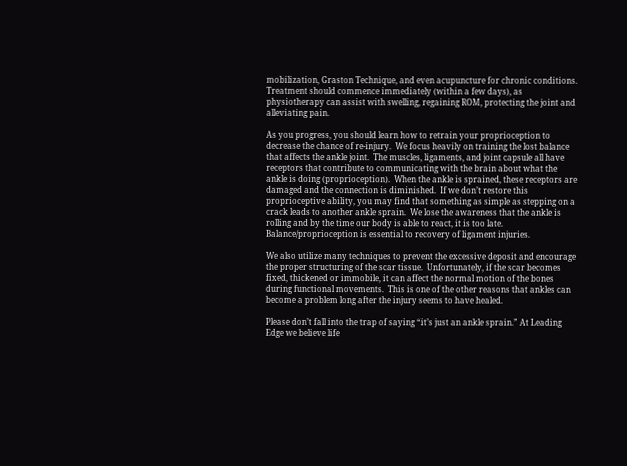mobilization, Graston Technique, and even acupuncture for chronic conditions.  Treatment should commence immediately (within a few days), as physiotherapy can assist with swelling, regaining ROM, protecting the joint and alleviating pain.

As you progress, you should learn how to retrain your proprioception to decrease the chance of re-injury.  We focus heavily on training the lost balance that affects the ankle joint.  The muscles, ligaments, and joint capsule all have receptors that contribute to communicating with the brain about what the ankle is doing (proprioception).  When the ankle is sprained, these receptors are damaged and the connection is diminished.  If we don’t restore this proprioceptive ability, you may find that something as simple as stepping on a crack leads to another ankle sprain.  We lose the awareness that the ankle is rolling and by the time our body is able to react, it is too late.  Balance/proprioception is essential to recovery of ligament injuries.

We also utilize many techniques to prevent the excessive deposit and encourage the proper structuring of the scar tissue.  Unfortunately, if the scar becomes fixed, thickened or immobile, it can affect the normal motion of the bones during functional movements.  This is one of the other reasons that ankles can become a problem long after the injury seems to have healed.

Please don’t fall into the trap of saying “it’s just an ankle sprain.” At Leading Edge we believe life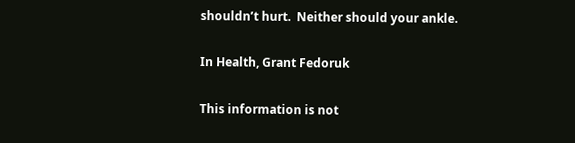shouldn’t hurt.  Neither should your ankle.

In Health, Grant Fedoruk

This information is not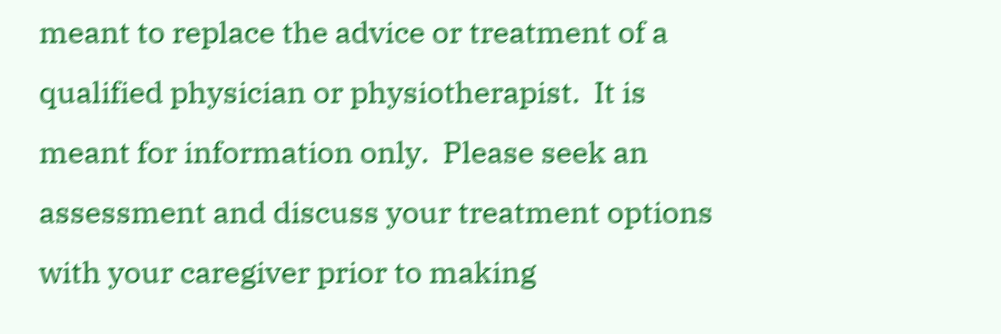meant to replace the advice or treatment of a qualified physician or physiotherapist.  It is meant for information only.  Please seek an assessment and discuss your treatment options with your caregiver prior to making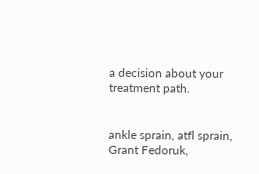a decision about your treatment path.


ankle sprain, atfl sprain, Grant Fedoruk,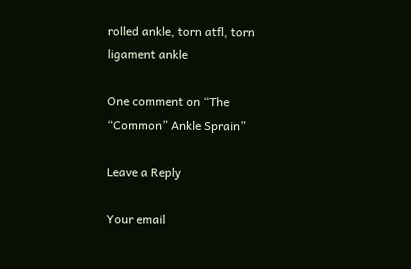rolled ankle, torn atfl, torn ligament ankle

One comment on “The “Common” Ankle Sprain”

Leave a Reply

Your email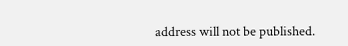address will not be published.